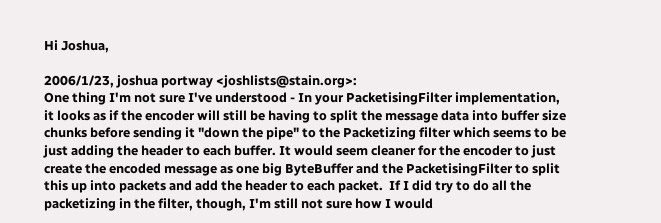Hi Joshua,

2006/1/23, joshua portway <joshlists@stain.org>:
One thing I'm not sure I've understood - In your PacketisingFilter implementation, it looks as if the encoder will still be having to split the message data into buffer size chunks before sending it "down the pipe" to the Packetizing filter which seems to be just adding the header to each buffer. It would seem cleaner for the encoder to just create the encoded message as one big ByteBuffer and the PacketisingFilter to split this up into packets and add the header to each packet.  If I did try to do all the packetizing in the filter, though, I'm still not sure how I would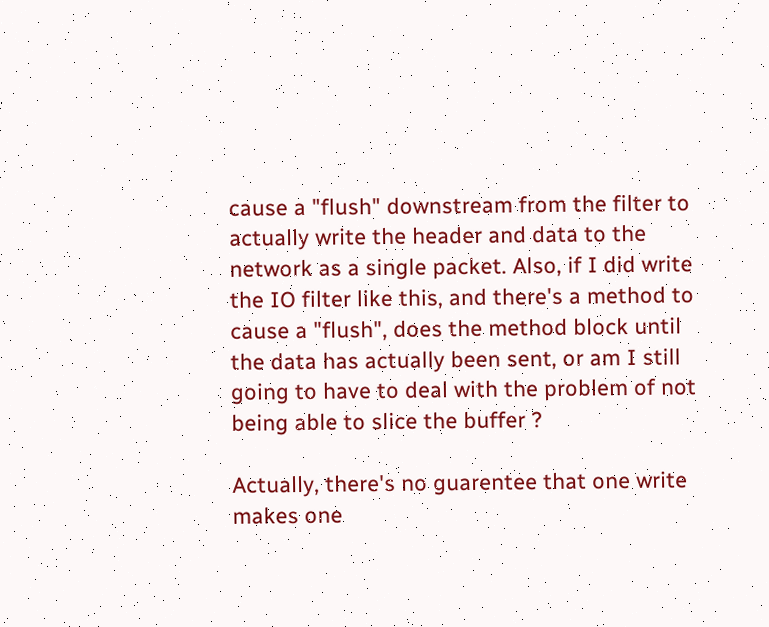cause a "flush" downstream from the filter to actually write the header and data to the network as a single packet. Also, if I did write the IO filter like this, and there's a method to cause a "flush", does the method block until the data has actually been sent, or am I still going to have to deal with the problem of not being able to slice the buffer ?

Actually, there's no guarentee that one write makes one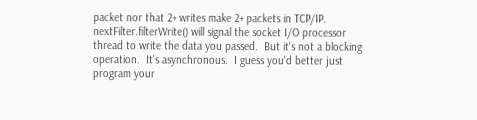packet nor that 2+ writes make 2+ packets in TCP/IP.  nextFilter.filterWrite() will signal the socket I/O processor thread to write the data you passed.  But it's not a blocking operation.  It's asynchronous.  I guess you'd better just program your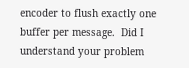encoder to flush exactly one buffer per message.  Did I understand your problem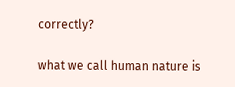correctly?

what we call human nature is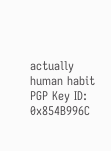actually human habit
PGP Key ID: 0x854B996C